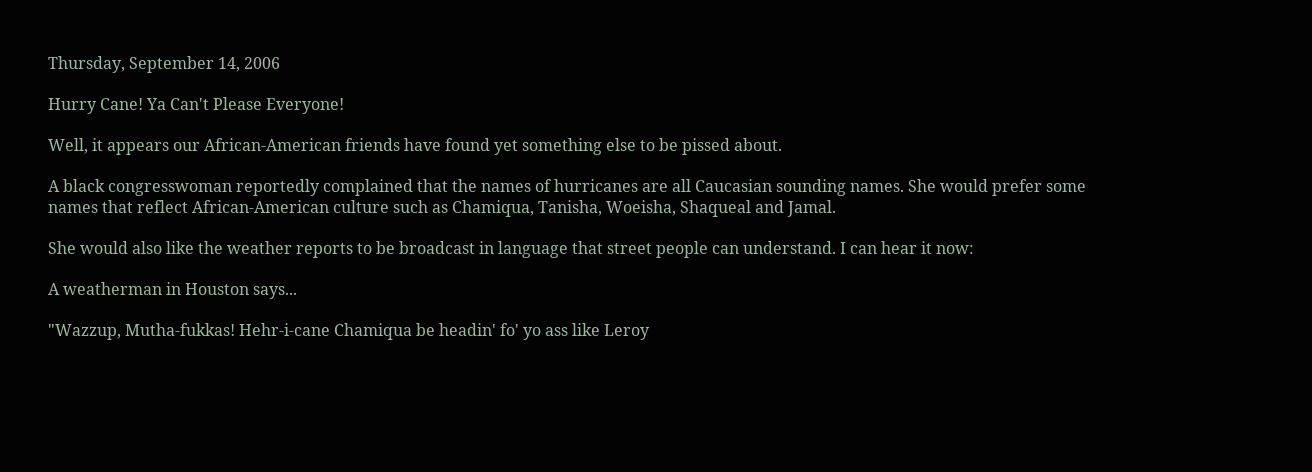Thursday, September 14, 2006

Hurry Cane! Ya Can't Please Everyone!

Well, it appears our African-American friends have found yet something else to be pissed about.

A black congresswoman reportedly complained that the names of hurricanes are all Caucasian sounding names. She would prefer some names that reflect African-American culture such as Chamiqua, Tanisha, Woeisha, Shaqueal and Jamal.

She would also like the weather reports to be broadcast in language that street people can understand. I can hear it now:

A weatherman in Houston says...

"Wazzup, Mutha-fukkas! Hehr-i-cane Chamiqua be headin' fo' yo ass like Leroy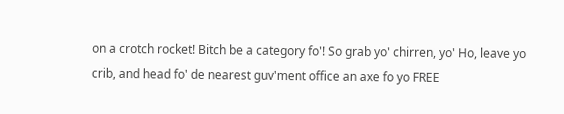on a crotch rocket! Bitch be a category fo'! So grab yo' chirren, yo' Ho, leave yo crib, and head fo' de nearest guv'ment office an axe fo yo FREE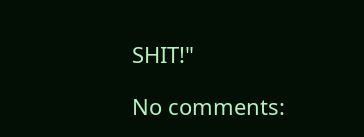SHIT!"

No comments: